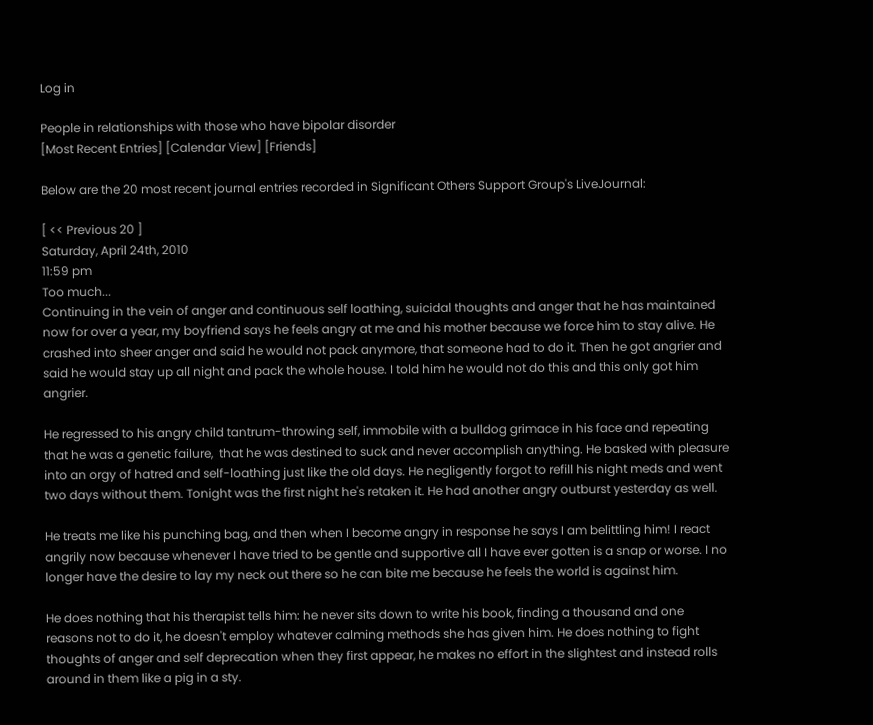Log in

People in relationships with those who have bipolar disorder
[Most Recent Entries] [Calendar View] [Friends]

Below are the 20 most recent journal entries recorded in Significant Others Support Group's LiveJournal:

[ << Previous 20 ]
Saturday, April 24th, 2010
11:59 pm
Too much...
Continuing in the vein of anger and continuous self loathing, suicidal thoughts and anger that he has maintained now for over a year, my boyfriend says he feels angry at me and his mother because we force him to stay alive. He crashed into sheer anger and said he would not pack anymore, that someone had to do it. Then he got angrier and said he would stay up all night and pack the whole house. I told him he would not do this and this only got him angrier.

He regressed to his angry child tantrum-throwing self, immobile with a bulldog grimace in his face and repeating that he was a genetic failure,  that he was destined to suck and never accomplish anything. He basked with pleasure into an orgy of hatred and self-loathing just like the old days. He negligently forgot to refill his night meds and went two days without them. Tonight was the first night he's retaken it. He had another angry outburst yesterday as well.

He treats me like his punching bag, and then when I become angry in response he says I am belittling him! I react angrily now because whenever I have tried to be gentle and supportive all I have ever gotten is a snap or worse. I no longer have the desire to lay my neck out there so he can bite me because he feels the world is against him.

He does nothing that his therapist tells him: he never sits down to write his book, finding a thousand and one reasons not to do it, he doesn't employ whatever calming methods she has given him. He does nothing to fight thoughts of anger and self deprecation when they first appear, he makes no effort in the slightest and instead rolls around in them like a pig in a sty.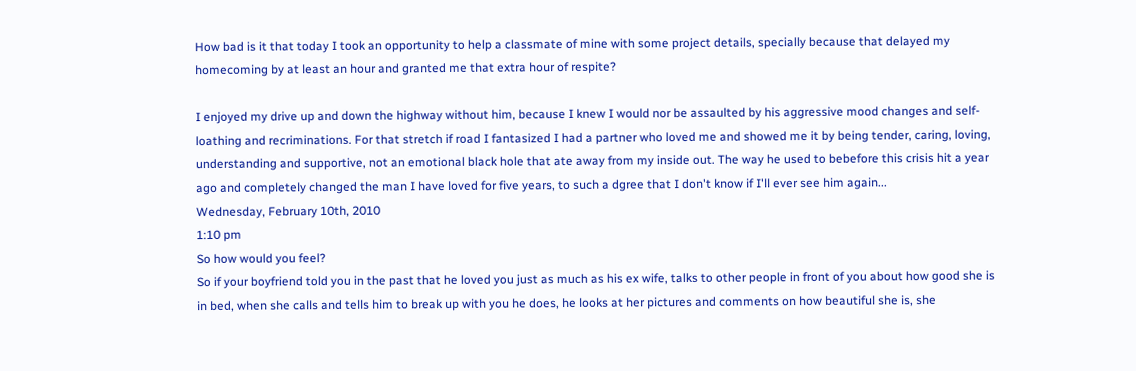How bad is it that today I took an opportunity to help a classmate of mine with some project details, specially because that delayed my homecoming by at least an hour and granted me that extra hour of respite?

I enjoyed my drive up and down the highway without him, because I knew I would nor be assaulted by his aggressive mood changes and self-loathing and recriminations. For that stretch if road I fantasized I had a partner who loved me and showed me it by being tender, caring, loving, understanding and supportive, not an emotional black hole that ate away from my inside out. The way he used to bebefore this crisis hit a year ago and completely changed the man I have loved for five years, to such a dgree that I don't know if I'll ever see him again...
Wednesday, February 10th, 2010
1:10 pm
So how would you feel?
So if your boyfriend told you in the past that he loved you just as much as his ex wife, talks to other people in front of you about how good she is in bed, when she calls and tells him to break up with you he does, he looks at her pictures and comments on how beautiful she is, she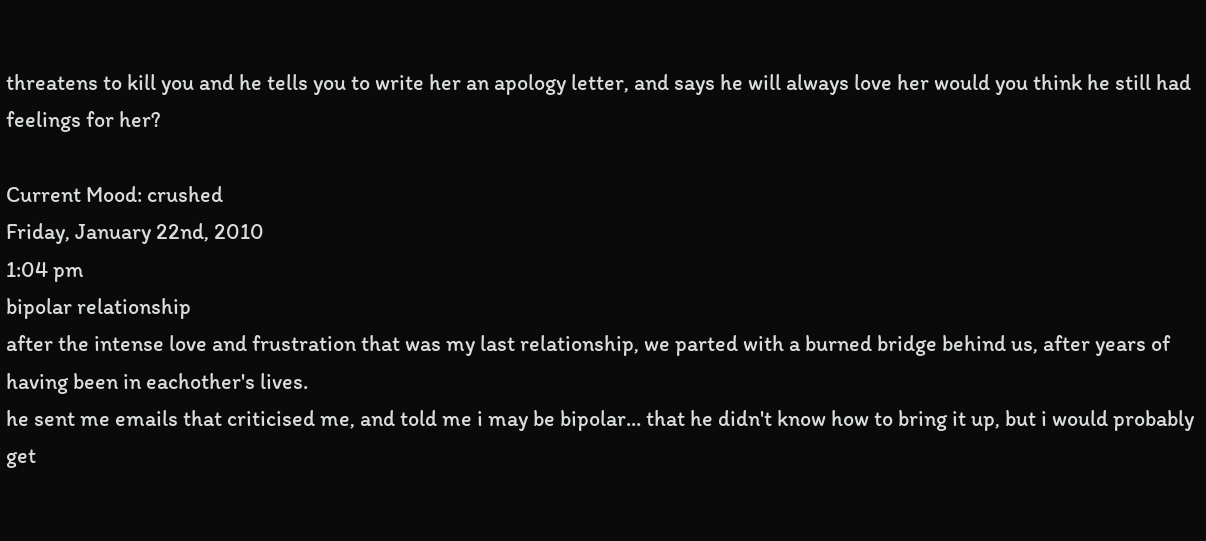threatens to kill you and he tells you to write her an apology letter, and says he will always love her would you think he still had feelings for her?

Current Mood: crushed
Friday, January 22nd, 2010
1:04 pm
bipolar relationship
after the intense love and frustration that was my last relationship, we parted with a burned bridge behind us, after years of having been in eachother's lives.
he sent me emails that criticised me, and told me i may be bipolar... that he didn't know how to bring it up, but i would probably get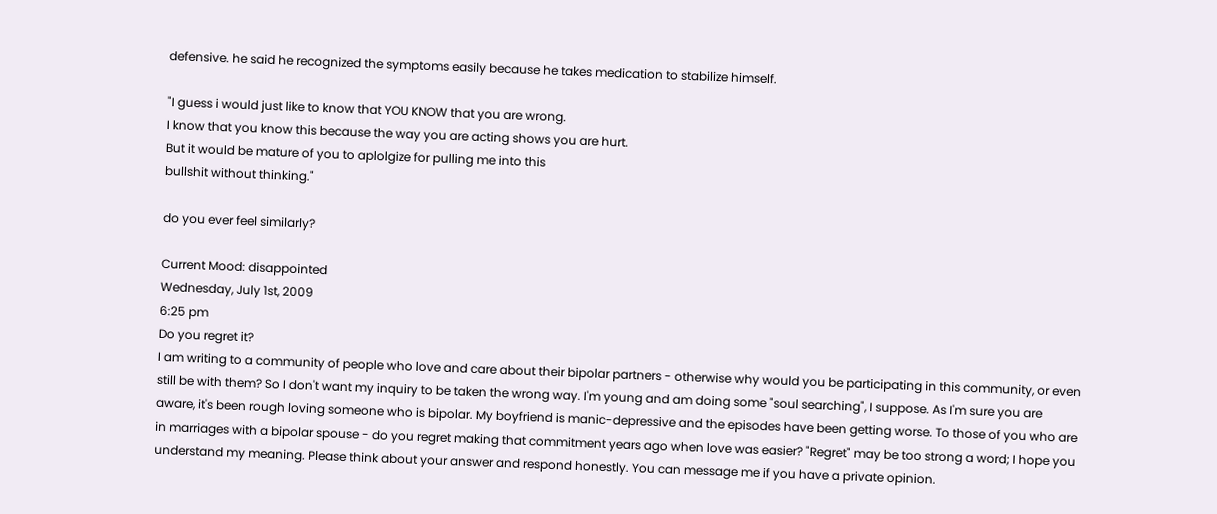defensive. he said he recognized the symptoms easily because he takes medication to stabilize himself.

"I guess i would just like to know that YOU KNOW that you are wrong.
I know that you know this because the way you are acting shows you are hurt.
But it would be mature of you to aplolgize for pulling me into this
bullshit without thinking."

do you ever feel similarly?

Current Mood: disappointed
Wednesday, July 1st, 2009
6:25 pm
Do you regret it?
I am writing to a community of people who love and care about their bipolar partners - otherwise why would you be participating in this community, or even still be with them? So I don't want my inquiry to be taken the wrong way. I'm young and am doing some "soul searching", I suppose. As I'm sure you are aware, it's been rough loving someone who is bipolar. My boyfriend is manic-depressive and the episodes have been getting worse. To those of you who are in marriages with a bipolar spouse - do you regret making that commitment years ago when love was easier? "Regret" may be too strong a word; I hope you understand my meaning. Please think about your answer and respond honestly. You can message me if you have a private opinion.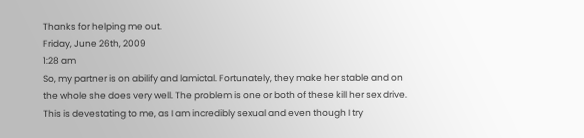Thanks for helping me out.
Friday, June 26th, 2009
1:28 am
So, my partner is on abilify and lamictal. Fortunately, they make her stable and on the whole she does very well. The problem is one or both of these kill her sex drive. This is devestating to me, as I am incredibly sexual and even though I try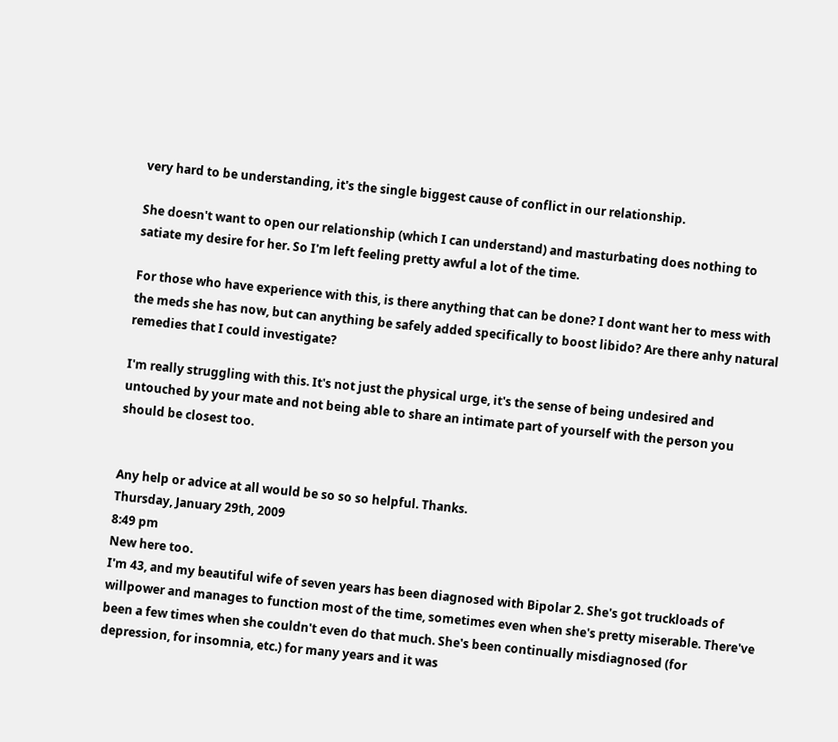very hard to be understanding, it's the single biggest cause of conflict in our relationship.

She doesn't want to open our relationship (which I can understand) and masturbating does nothing to satiate my desire for her. So I'm left feeling pretty awful a lot of the time.

For those who have experience with this, is there anything that can be done? I dont want her to mess with the meds she has now, but can anything be safely added specifically to boost libido? Are there anhy natural remedies that I could investigate?

I'm really struggling with this. It's not just the physical urge, it's the sense of being undesired and untouched by your mate and not being able to share an intimate part of yourself with the person you should be closest too.


Any help or advice at all would be so so so helpful. Thanks.
Thursday, January 29th, 2009
8:49 pm
New here too.
I'm 43, and my beautiful wife of seven years has been diagnosed with Bipolar 2. She's got truckloads of willpower and manages to function most of the time, sometimes even when she's pretty miserable. There've been a few times when she couldn't even do that much. She's been continually misdiagnosed (for depression, for insomnia, etc.) for many years and it was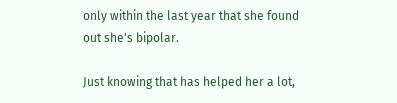only within the last year that she found out she's bipolar.

Just knowing that has helped her a lot,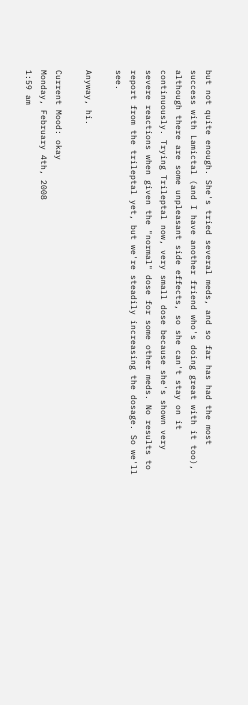but not quite enough. She's tried several meds, and so far has had the most success with Lamictal (and I have another friend who's doing great with it too), although there are some unpleasant side effects, so she can't stay on it continuously. Trying Trileptal now, very small dose because she's shown very severe reactions when given the "normal" dose for some other meds. No results to report from the trileptal yet, but we're steadily increasing the dosage. So we'll see.

Anyway, hi.

Current Mood: okay
Monday, February 4th, 2008
1:59 am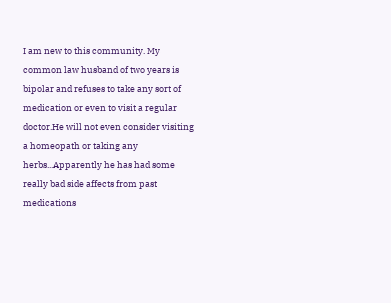I am new to this community. My common law husband of two years is bipolar and refuses to take any sort of medication or even to visit a regular doctor.He will not even consider visiting a homeopath or taking any herbs...Apparently he has had some really bad side affects from past medications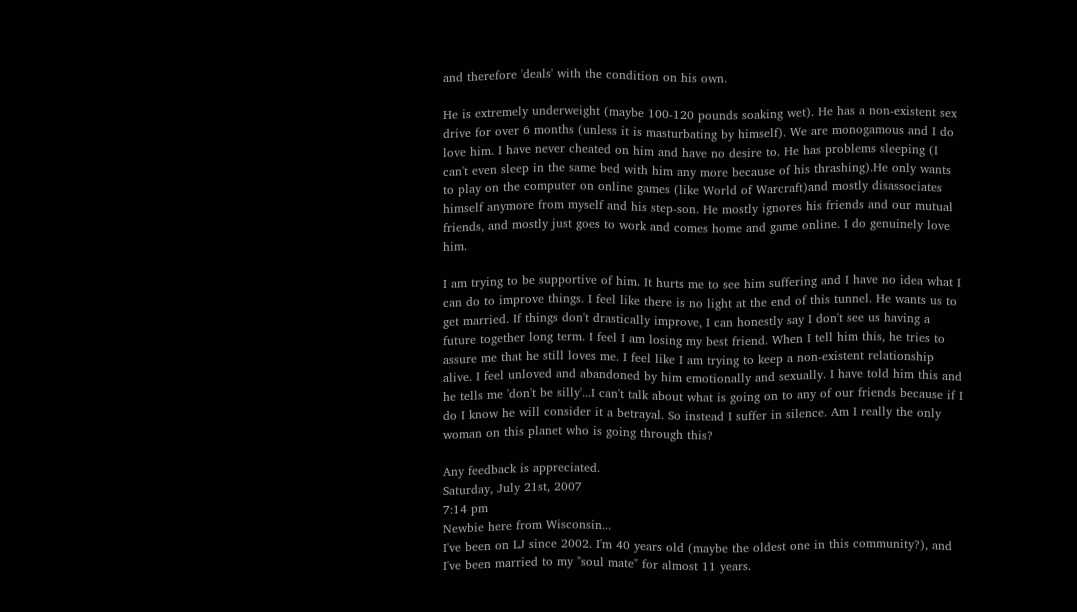and therefore 'deals' with the condition on his own.

He is extremely underweight (maybe 100-120 pounds soaking wet). He has a non-existent sex drive for over 6 months (unless it is masturbating by himself). We are monogamous and I do love him. I have never cheated on him and have no desire to. He has problems sleeping (I can't even sleep in the same bed with him any more because of his thrashing).He only wants to play on the computer on online games (like World of Warcraft)and mostly disassociates himself anymore from myself and his step-son. He mostly ignores his friends and our mutual friends, and mostly just goes to work and comes home and game online. I do genuinely love him.

I am trying to be supportive of him. It hurts me to see him suffering and I have no idea what I can do to improve things. I feel like there is no light at the end of this tunnel. He wants us to get married. If things don't drastically improve, I can honestly say I don't see us having a future together long term. I feel I am losing my best friend. When I tell him this, he tries to assure me that he still loves me. I feel like I am trying to keep a non-existent relationship alive. I feel unloved and abandoned by him emotionally and sexually. I have told him this and he tells me 'don't be silly'...I can't talk about what is going on to any of our friends because if I do I know he will consider it a betrayal. So instead I suffer in silence. Am I really the only woman on this planet who is going through this?

Any feedback is appreciated.
Saturday, July 21st, 2007
7:14 pm
Newbie here from Wisconsin...
I've been on LJ since 2002. I'm 40 years old (maybe the oldest one in this community?), and I've been married to my "soul mate" for almost 11 years.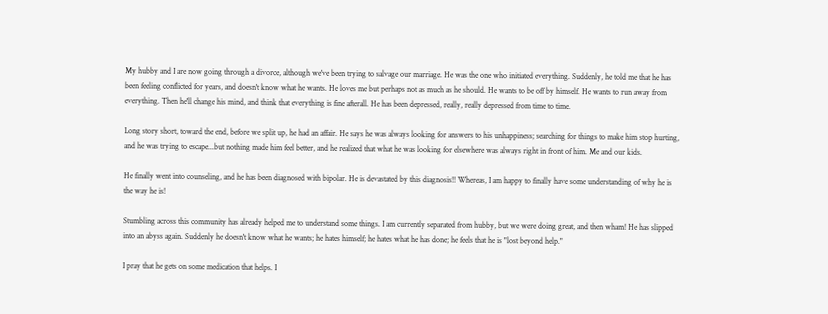My hubby and I are now going through a divorce, although we've been trying to salvage our marriage. He was the one who initiated everything. Suddenly, he told me that he has been feeling conflicted for years, and doesn't know what he wants. He loves me but perhaps not as much as he should. He wants to be off by himself. He wants to run away from everything. Then he'll change his mind, and think that everything is fine afterall. He has been depressed, really, really depressed from time to time.

Long story short, toward the end, before we split up, he had an affair. He says he was always looking for answers to his unhappiness; searching for things to make him stop hurting, and he was trying to escape...but nothing made him feel better, and he realized that what he was looking for elsewhere was always right in front of him. Me and our kids.

He finally went into counseling, and he has been diagnosed with bipolar. He is devastated by this diagnosis!! Whereas, I am happy to finally have some understanding of why he is the way he is!

Stumbling across this community has already helped me to understand some things. I am currently separated from hubby, but we were doing great, and then wham! He has slipped into an abyss again. Suddenly he doesn't know what he wants; he hates himself; he hates what he has done; he feels that he is "lost beyond help."

I pray that he gets on some medication that helps. I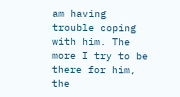am having trouble coping with him. The more I try to be there for him, the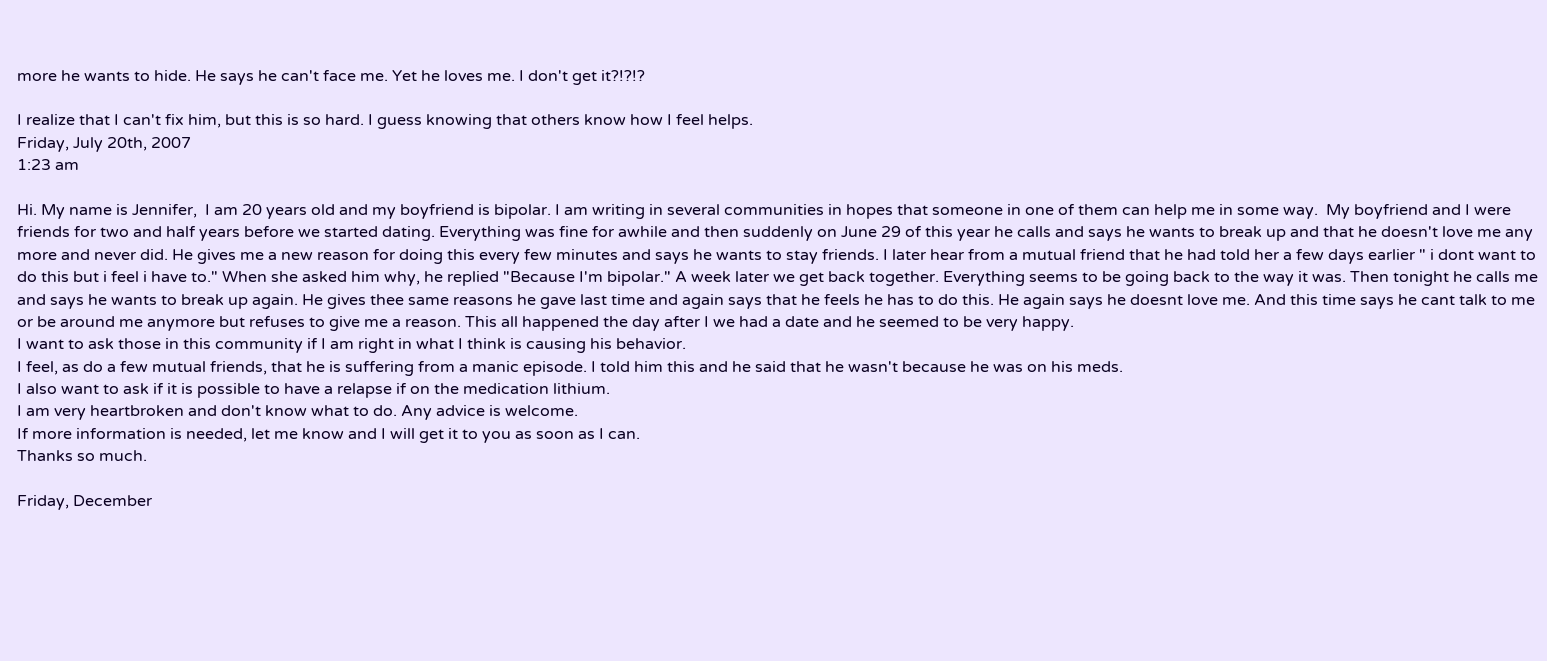more he wants to hide. He says he can't face me. Yet he loves me. I don't get it?!?!?

I realize that I can't fix him, but this is so hard. I guess knowing that others know how I feel helps.
Friday, July 20th, 2007
1:23 am

Hi. My name is Jennifer,  I am 20 years old and my boyfriend is bipolar. I am writing in several communities in hopes that someone in one of them can help me in some way.  My boyfriend and I were friends for two and half years before we started dating. Everything was fine for awhile and then suddenly on June 29 of this year he calls and says he wants to break up and that he doesn't love me any more and never did. He gives me a new reason for doing this every few minutes and says he wants to stay friends. I later hear from a mutual friend that he had told her a few days earlier " i dont want to do this but i feel i have to." When she asked him why, he replied "Because I'm bipolar." A week later we get back together. Everything seems to be going back to the way it was. Then tonight he calls me and says he wants to break up again. He gives thee same reasons he gave last time and again says that he feels he has to do this. He again says he doesnt love me. And this time says he cant talk to me or be around me anymore but refuses to give me a reason. This all happened the day after I we had a date and he seemed to be very happy.
I want to ask those in this community if I am right in what I think is causing his behavior.
I feel, as do a few mutual friends, that he is suffering from a manic episode. I told him this and he said that he wasn't because he was on his meds.
I also want to ask if it is possible to have a relapse if on the medication lithium.
I am very heartbroken and don't know what to do. Any advice is welcome.
If more information is needed, let me know and I will get it to you as soon as I can.
Thanks so much.

Friday, December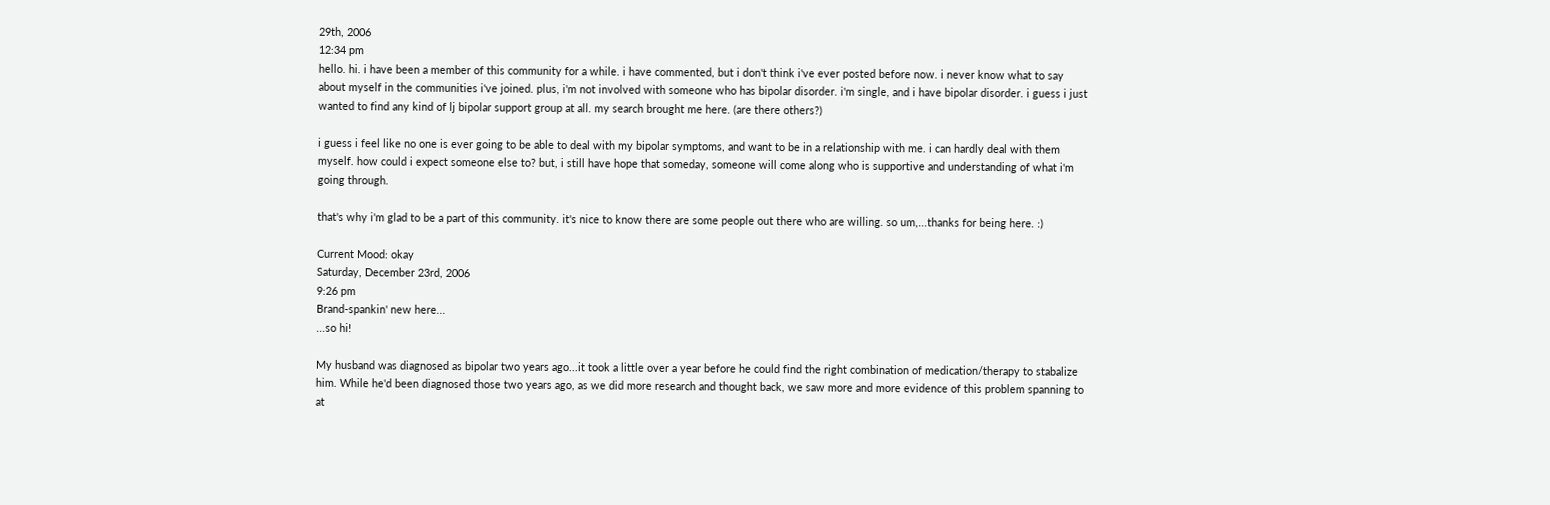29th, 2006
12:34 pm
hello. hi. i have been a member of this community for a while. i have commented, but i don't think i've ever posted before now. i never know what to say about myself in the communities i've joined. plus, i'm not involved with someone who has bipolar disorder. i'm single, and i have bipolar disorder. i guess i just wanted to find any kind of lj bipolar support group at all. my search brought me here. (are there others?)

i guess i feel like no one is ever going to be able to deal with my bipolar symptoms, and want to be in a relationship with me. i can hardly deal with them myself. how could i expect someone else to? but, i still have hope that someday, someone will come along who is supportive and understanding of what i'm going through.

that's why i'm glad to be a part of this community. it's nice to know there are some people out there who are willing. so um,...thanks for being here. :)

Current Mood: okay
Saturday, December 23rd, 2006
9:26 pm
Brand-spankin' new here...
...so hi!

My husband was diagnosed as bipolar two years ago...it took a little over a year before he could find the right combination of medication/therapy to stabalize him. While he'd been diagnosed those two years ago, as we did more research and thought back, we saw more and more evidence of this problem spanning to at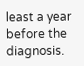least a year before the diagnosis.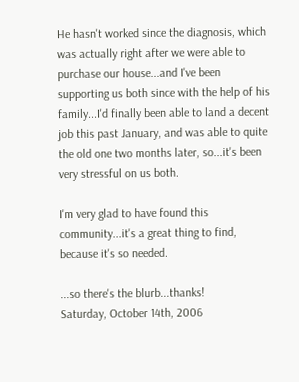He hasn't worked since the diagnosis, which was actually right after we were able to purchase our house...and I've been supporting us both since with the help of his family...I'd finally been able to land a decent job this past January, and was able to quite the old one two months later, so...it's been very stressful on us both.

I'm very glad to have found this community...it's a great thing to find, because it's so needed.

...so there's the blurb...thanks!
Saturday, October 14th, 2006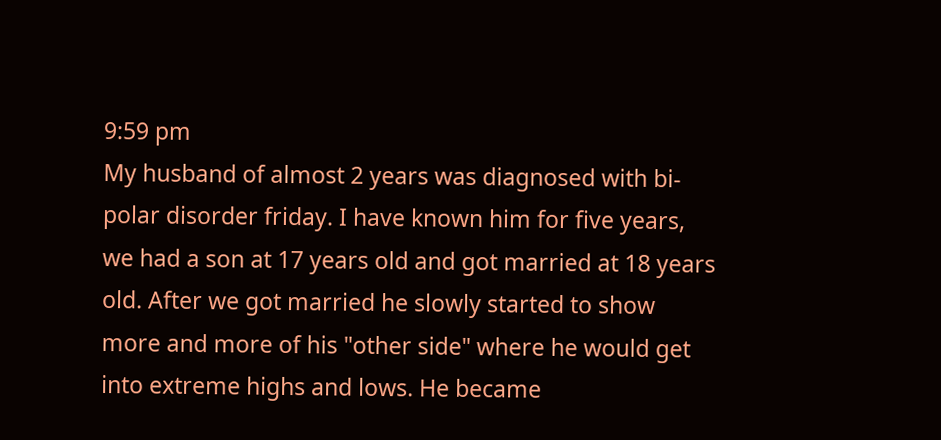9:59 pm
My husband of almost 2 years was diagnosed with bi-polar disorder friday. I have known him for five years, we had a son at 17 years old and got married at 18 years old. After we got married he slowly started to show more and more of his "other side" where he would get into extreme highs and lows. He became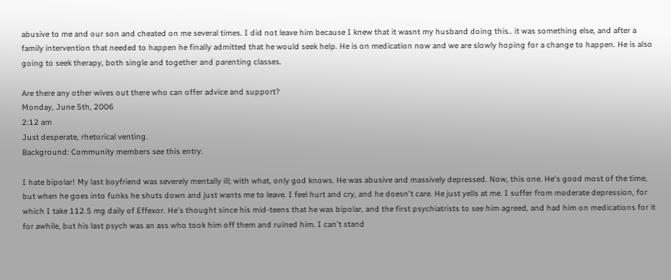abusive to me and our son and cheated on me several times. I did not leave him because I knew that it wasnt my husband doing this.. it was something else, and after a family intervention that needed to happen he finally admitted that he would seek help. He is on medication now and we are slowly hoping for a change to happen. He is also going to seek therapy, both single and together and parenting classes.

Are there any other wives out there who can offer advice and support?
Monday, June 5th, 2006
2:12 am
Just desperate, rhetorical venting.
Background: Community members see this entry.

I hate bipolar! My last boyfriend was severely mentally ill; with what, only god knows. He was abusive and massively depressed. Now, this one. He's good most of the time, but when he goes into funks he shuts down and just wants me to leave. I feel hurt and cry, and he doesn't care. He just yells at me. I suffer from moderate depression, for which I take 112.5 mg daily of Effexor. He's thought since his mid-teens that he was bipolar, and the first psychiatrists to see him agreed, and had him on medications for it for awhile, but his last psych was an ass who took him off them and ruined him. I can't stand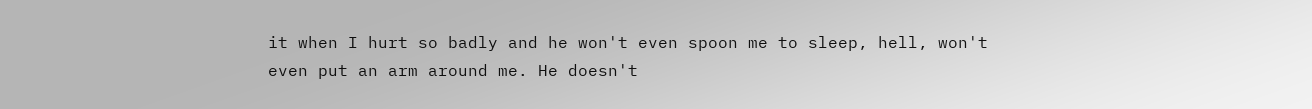it when I hurt so badly and he won't even spoon me to sleep, hell, won't even put an arm around me. He doesn't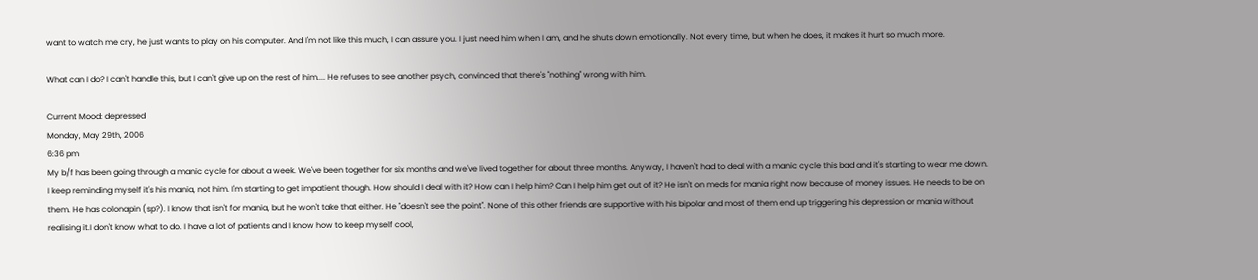want to watch me cry, he just wants to play on his computer. And I'm not like this much, I can assure you. I just need him when I am, and he shuts down emotionally. Not every time, but when he does, it makes it hurt so much more.

What can I do? I can't handle this, but I can't give up on the rest of him.... He refuses to see another psych, convinced that there's "nothing" wrong with him.

Current Mood: depressed
Monday, May 29th, 2006
6:36 pm
My b/f has been going through a manic cycle for about a week. We've been together for six months and we've lived together for about three months. Anyway, I haven't had to deal with a manic cycle this bad and it's starting to wear me down. I keep reminding myself it's his mania, not him. I'm starting to get impatient though. How should I deal with it? How can I help him? Can I help him get out of it? He isn't on meds for mania right now because of money issues. He needs to be on them. He has colonapin (sp?). I know that isn't for mania, but he won't take that either. He "doesn't see the point". None of this other friends are supportive with his bipolar and most of them end up triggering his depression or mania without realising it.I don't know what to do. I have a lot of patients and I know how to keep myself cool,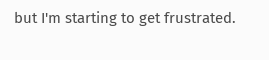but I'm starting to get frustrated.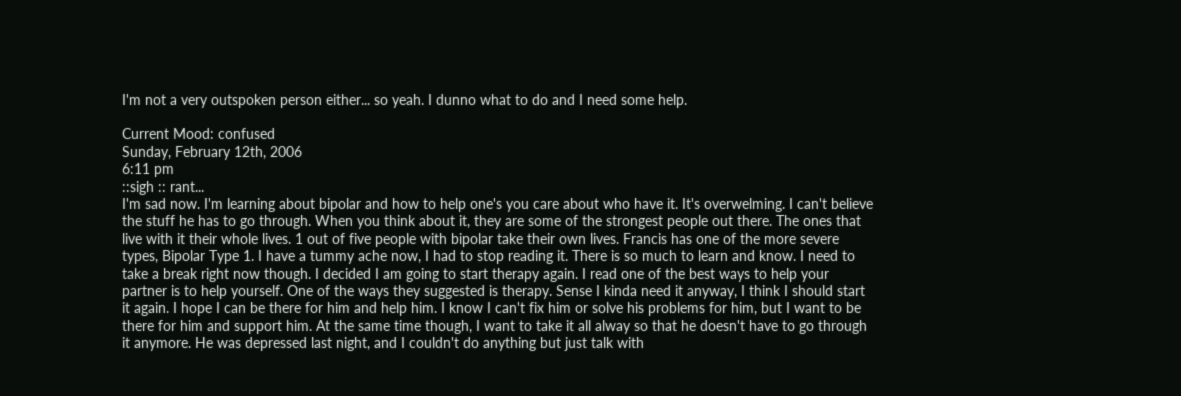I'm not a very outspoken person either... so yeah. I dunno what to do and I need some help.

Current Mood: confused
Sunday, February 12th, 2006
6:11 pm
::sigh :: rant...
I'm sad now. I'm learning about bipolar and how to help one's you care about who have it. It's overwelming. I can't believe the stuff he has to go through. When you think about it, they are some of the strongest people out there. The ones that live with it their whole lives. 1 out of five people with bipolar take their own lives. Francis has one of the more severe types, Bipolar Type 1. I have a tummy ache now, I had to stop reading it. There is so much to learn and know. I need to take a break right now though. I decided I am going to start therapy again. I read one of the best ways to help your partner is to help yourself. One of the ways they suggested is therapy. Sense I kinda need it anyway, I think I should start it again. I hope I can be there for him and help him. I know I can't fix him or solve his problems for him, but I want to be there for him and support him. At the same time though, I want to take it all alway so that he doesn't have to go through it anymore. He was depressed last night, and I couldn't do anything but just talk with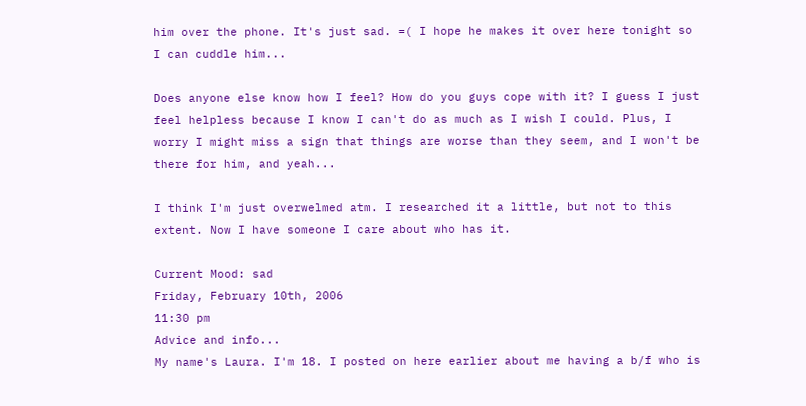him over the phone. It's just sad. =( I hope he makes it over here tonight so I can cuddle him...

Does anyone else know how I feel? How do you guys cope with it? I guess I just feel helpless because I know I can't do as much as I wish I could. Plus, I worry I might miss a sign that things are worse than they seem, and I won't be there for him, and yeah...

I think I'm just overwelmed atm. I researched it a little, but not to this extent. Now I have someone I care about who has it.

Current Mood: sad
Friday, February 10th, 2006
11:30 pm
Advice and info...
My name's Laura. I'm 18. I posted on here earlier about me having a b/f who is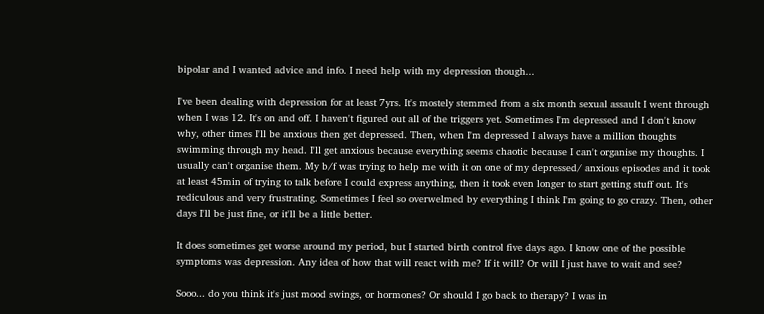bipolar and I wanted advice and info. I need help with my depression though...

I've been dealing with depression for at least 7yrs. It's mostely stemmed from a six month sexual assault I went through when I was 12. It's on and off. I haven't figured out all of the triggers yet. Sometimes I'm depressed and I don't know why, other times I'll be anxious then get depressed. Then, when I'm depressed I always have a million thoughts swimming through my head. I'll get anxious because everything seems chaotic because I can't organise my thoughts. I usually can't organise them. My b/f was trying to help me with it on one of my depressed/ anxious episodes and it took at least 45min of trying to talk before I could express anything, then it took even longer to start getting stuff out. It's rediculous and very frustrating. Sometimes I feel so overwelmed by everything I think I'm going to go crazy. Then, other days I'll be just fine, or it'll be a little better.

It does sometimes get worse around my period, but I started birth control five days ago. I know one of the possible symptoms was depression. Any idea of how that will react with me? If it will? Or will I just have to wait and see?

Sooo... do you think it's just mood swings, or hormones? Or should I go back to therapy? I was in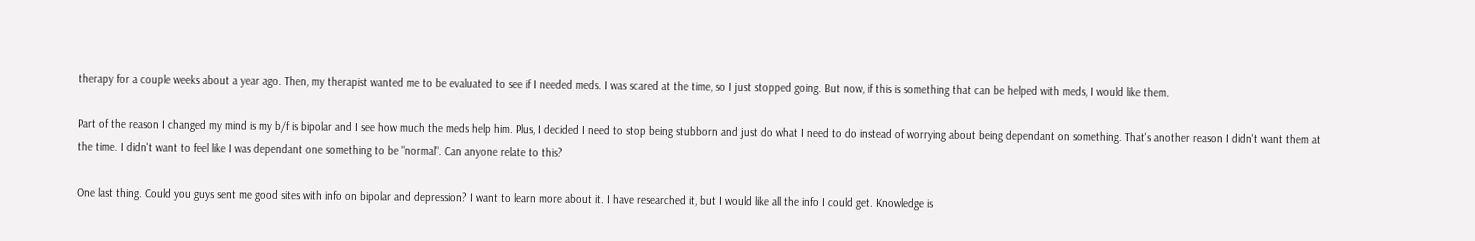therapy for a couple weeks about a year ago. Then, my therapist wanted me to be evaluated to see if I needed meds. I was scared at the time, so I just stopped going. But now, if this is something that can be helped with meds, I would like them.

Part of the reason I changed my mind is my b/f is bipolar and I see how much the meds help him. Plus, I decided I need to stop being stubborn and just do what I need to do instead of worrying about being dependant on something. That's another reason I didn't want them at the time. I didn't want to feel like I was dependant one something to be "normal". Can anyone relate to this?

One last thing. Could you guys sent me good sites with info on bipolar and depression? I want to learn more about it. I have researched it, but I would like all the info I could get. Knowledge is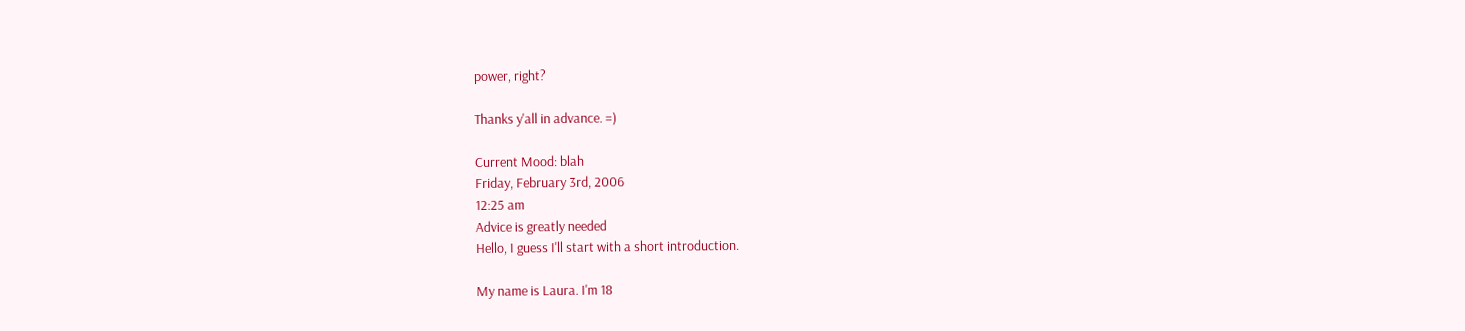power, right?

Thanks y'all in advance. =)

Current Mood: blah
Friday, February 3rd, 2006
12:25 am
Advice is greatly needed
Hello, I guess I'll start with a short introduction.

My name is Laura. I'm 18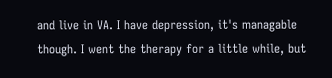and live in VA. I have depression, it's managable though. I went the therapy for a little while, but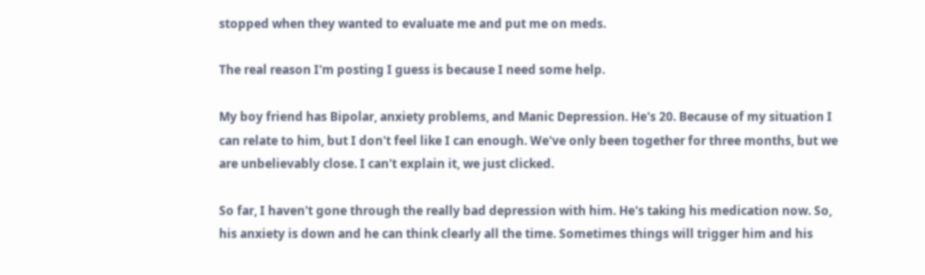stopped when they wanted to evaluate me and put me on meds.

The real reason I'm posting I guess is because I need some help.

My boy friend has Bipolar, anxiety problems, and Manic Depression. He's 20. Because of my situation I can relate to him, but I don't feel like I can enough. We've only been together for three months, but we are unbelievably close. I can't explain it, we just clicked.

So far, I haven't gone through the really bad depression with him. He's taking his medication now. So, his anxiety is down and he can think clearly all the time. Sometimes things will trigger him and his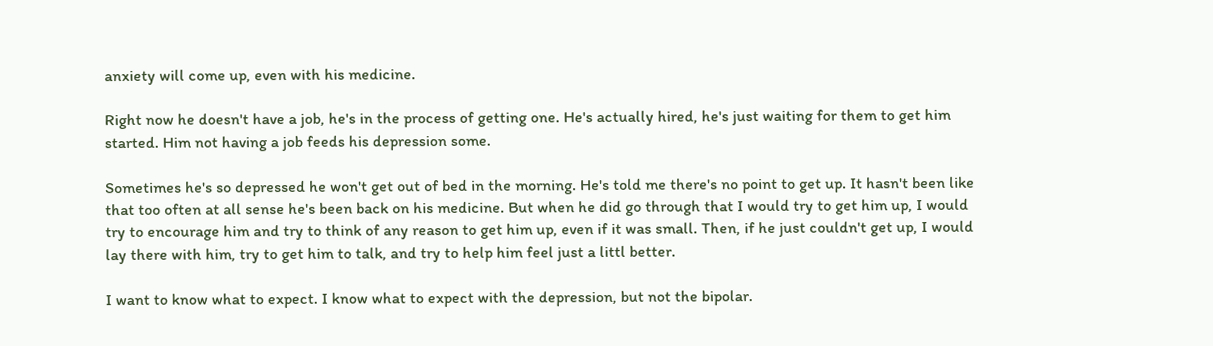anxiety will come up, even with his medicine.

Right now he doesn't have a job, he's in the process of getting one. He's actually hired, he's just waiting for them to get him started. Him not having a job feeds his depression some.

Sometimes he's so depressed he won't get out of bed in the morning. He's told me there's no point to get up. It hasn't been like that too often at all sense he's been back on his medicine. But when he did go through that I would try to get him up, I would try to encourage him and try to think of any reason to get him up, even if it was small. Then, if he just couldn't get up, I would lay there with him, try to get him to talk, and try to help him feel just a littl better.

I want to know what to expect. I know what to expect with the depression, but not the bipolar.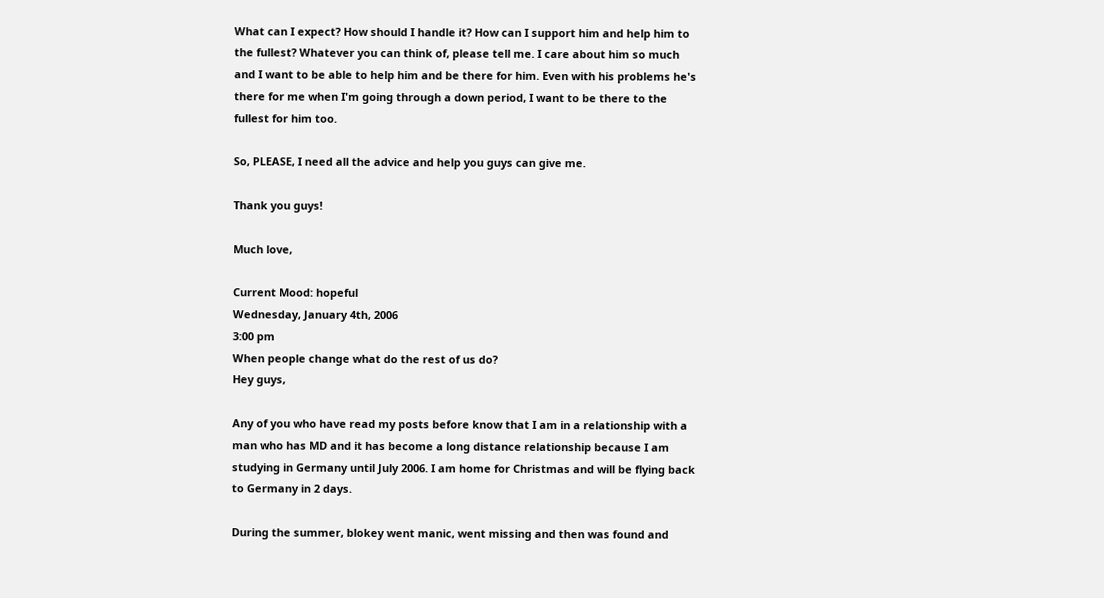What can I expect? How should I handle it? How can I support him and help him to the fullest? Whatever you can think of, please tell me. I care about him so much and I want to be able to help him and be there for him. Even with his problems he's there for me when I'm going through a down period, I want to be there to the fullest for him too.

So, PLEASE, I need all the advice and help you guys can give me.

Thank you guys!

Much love,

Current Mood: hopeful
Wednesday, January 4th, 2006
3:00 pm
When people change what do the rest of us do?
Hey guys,

Any of you who have read my posts before know that I am in a relationship with a man who has MD and it has become a long distance relationship because I am studying in Germany until July 2006. I am home for Christmas and will be flying back to Germany in 2 days.

During the summer, blokey went manic, went missing and then was found and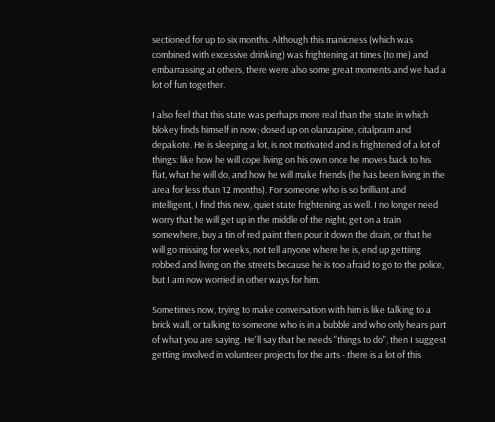sectioned for up to six months. Although this manicness (which was combined with excessive drinking) was frightening at times (to me) and embarrassing at others, there were also some great moments and we had a lot of fun together.

I also feel that this state was perhaps more real than the state in which blokey finds himself in now; dosed up on olanzapine, citalpram and depakote. He is sleeping a lot, is not motivated and is frightened of a lot of things: like how he will cope living on his own once he moves back to his flat, what he will do, and how he will make friends (he has been living in the area for less than 12 months). For someone who is so brilliant and intelligent, I find this new, quiet state frightening as well. I no longer need worry that he will get up in the middle of the night, get on a train somewhere, buy a tin of red paint then pour it down the drain, or that he will go missing for weeks, not tell anyone where he is, end up gettiing robbed and living on the streets because he is too afraid to go to the police, but I am now worried in other ways for him.

Sometimes now, trying to make conversation with him is like talking to a brick wall, or talking to someone who is in a bubble and who only hears part of what you are saying. He'll say that he needs "things to do", then I suggest getting involved in volunteer projects for the arts - there is a lot of this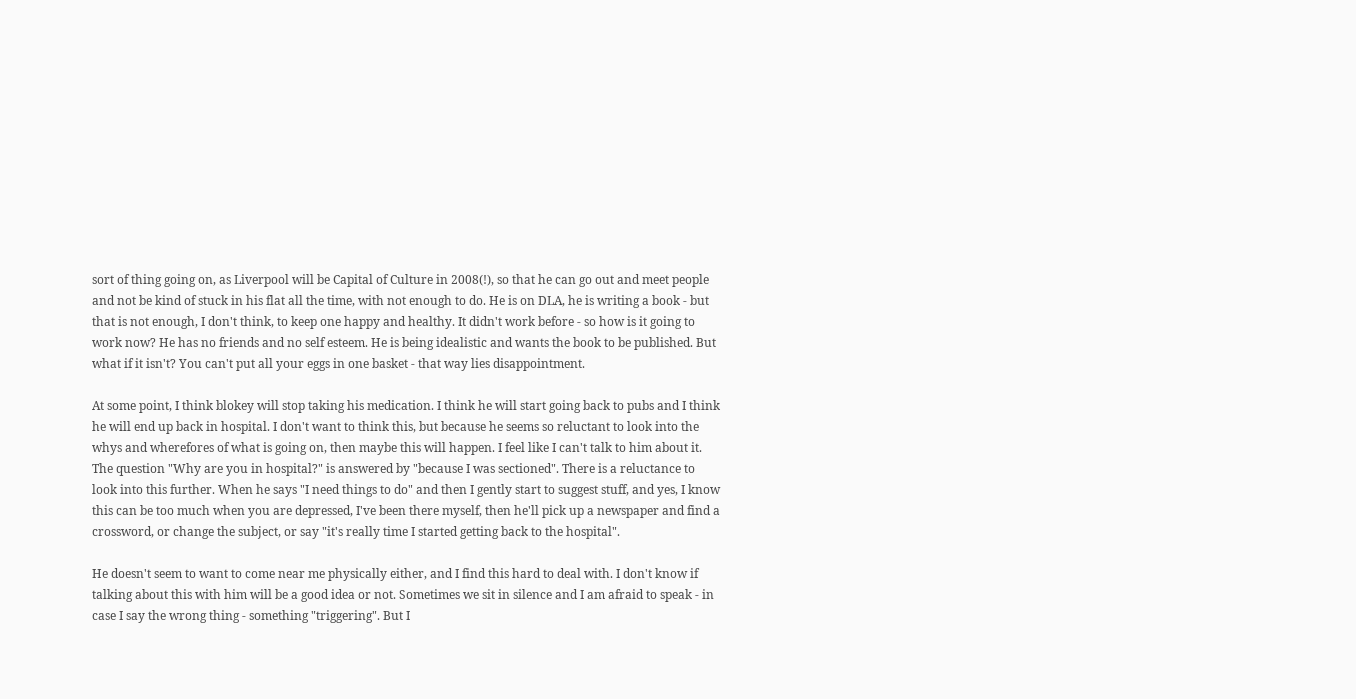sort of thing going on, as Liverpool will be Capital of Culture in 2008(!), so that he can go out and meet people and not be kind of stuck in his flat all the time, with not enough to do. He is on DLA, he is writing a book - but that is not enough, I don't think, to keep one happy and healthy. It didn't work before - so how is it going to work now? He has no friends and no self esteem. He is being idealistic and wants the book to be published. But what if it isn't? You can't put all your eggs in one basket - that way lies disappointment.

At some point, I think blokey will stop taking his medication. I think he will start going back to pubs and I think he will end up back in hospital. I don't want to think this, but because he seems so reluctant to look into the whys and wherefores of what is going on, then maybe this will happen. I feel like I can't talk to him about it. The question "Why are you in hospital?" is answered by "because I was sectioned". There is a reluctance to look into this further. When he says "I need things to do" and then I gently start to suggest stuff, and yes, I know this can be too much when you are depressed, I've been there myself, then he'll pick up a newspaper and find a crossword, or change the subject, or say "it's really time I started getting back to the hospital".

He doesn't seem to want to come near me physically either, and I find this hard to deal with. I don't know if talking about this with him will be a good idea or not. Sometimes we sit in silence and I am afraid to speak - in case I say the wrong thing - something "triggering". But I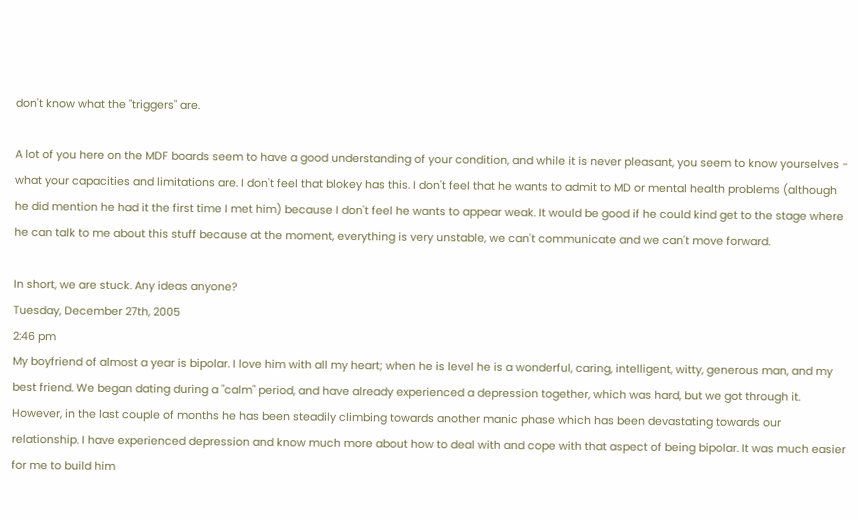don't know what the "triggers" are.

A lot of you here on the MDF boards seem to have a good understanding of your condition, and while it is never pleasant, you seem to know yourselves - what your capacities and limitations are. I don't feel that blokey has this. I don't feel that he wants to admit to MD or mental health problems (although he did mention he had it the first time I met him) because I don't feel he wants to appear weak. It would be good if he could kind get to the stage where he can talk to me about this stuff because at the moment, everything is very unstable, we can't communicate and we can't move forward.

In short, we are stuck. Any ideas anyone?
Tuesday, December 27th, 2005
2:46 pm
My boyfriend of almost a year is bipolar. I love him with all my heart; when he is level he is a wonderful, caring, intelligent, witty, generous man, and my best friend. We began dating during a "calm" period, and have already experienced a depression together, which was hard, but we got through it. However, in the last couple of months he has been steadily climbing towards another manic phase which has been devastating towards our relationship. I have experienced depression and know much more about how to deal with and cope with that aspect of being bipolar. It was much easier for me to build him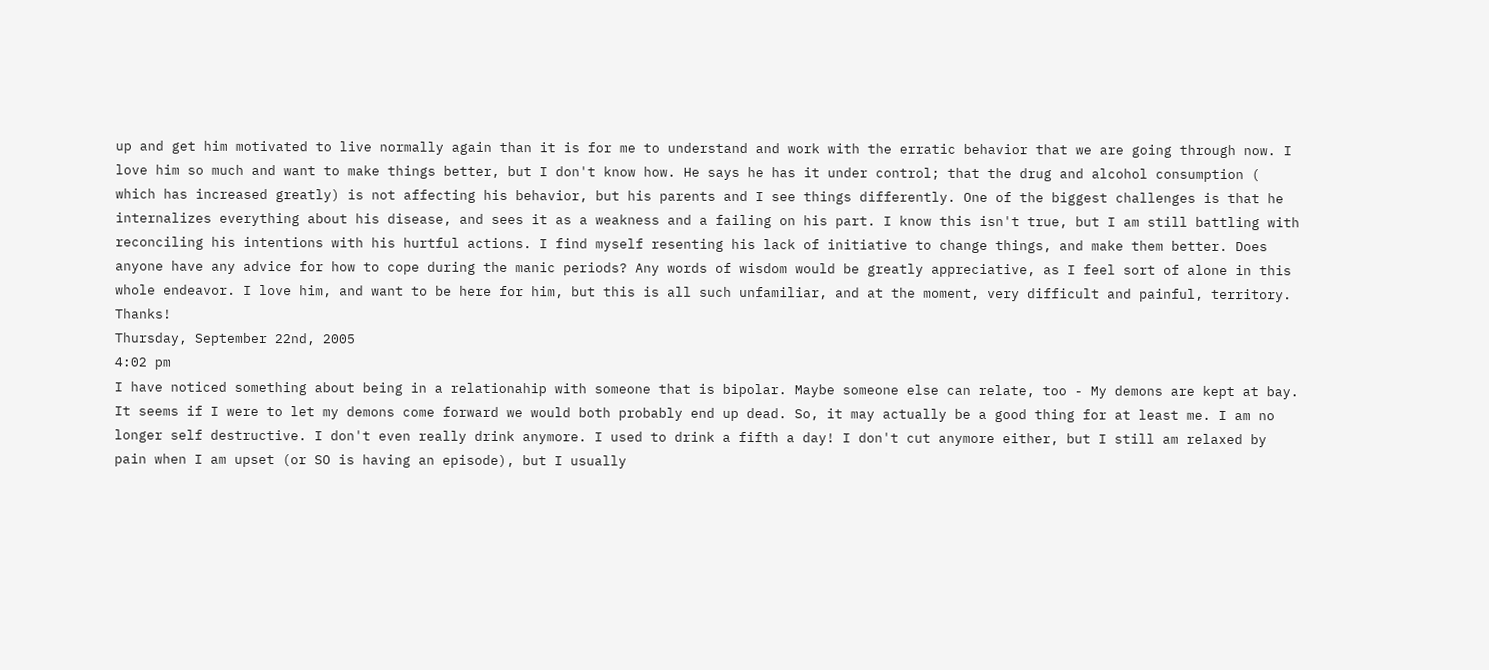up and get him motivated to live normally again than it is for me to understand and work with the erratic behavior that we are going through now. I love him so much and want to make things better, but I don't know how. He says he has it under control; that the drug and alcohol consumption ( which has increased greatly) is not affecting his behavior, but his parents and I see things differently. One of the biggest challenges is that he internalizes everything about his disease, and sees it as a weakness and a failing on his part. I know this isn't true, but I am still battling with reconciling his intentions with his hurtful actions. I find myself resenting his lack of initiative to change things, and make them better. Does anyone have any advice for how to cope during the manic periods? Any words of wisdom would be greatly appreciative, as I feel sort of alone in this whole endeavor. I love him, and want to be here for him, but this is all such unfamiliar, and at the moment, very difficult and painful, territory. Thanks!
Thursday, September 22nd, 2005
4:02 pm
I have noticed something about being in a relationahip with someone that is bipolar. Maybe someone else can relate, too - My demons are kept at bay. It seems if I were to let my demons come forward we would both probably end up dead. So, it may actually be a good thing for at least me. I am no longer self destructive. I don't even really drink anymore. I used to drink a fifth a day! I don't cut anymore either, but I still am relaxed by pain when I am upset (or SO is having an episode), but I usually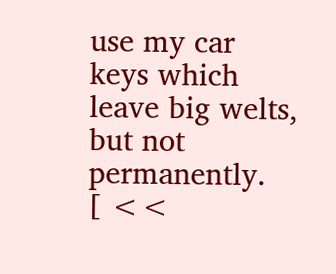use my car keys which leave big welts, but not permanently.
[ <<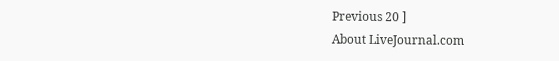Previous 20 ]
About LiveJournal.com